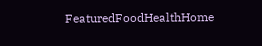FeaturedFoodHealthHome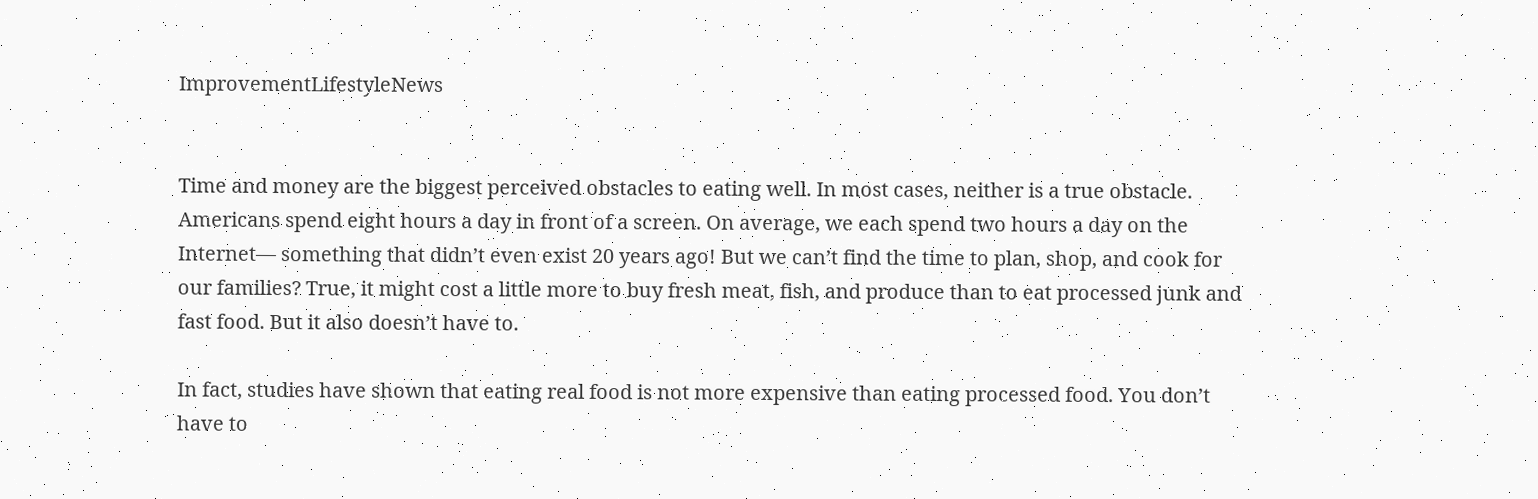ImprovementLifestyleNews


Time and money are the biggest perceived obstacles to eating well. In most cases, neither is a true obstacle. Americans spend eight hours a day in front of a screen. On average, we each spend two hours a day on the Internet— something that didn’t even exist 20 years ago! But we can’t find the time to plan, shop, and cook for our families? True, it might cost a little more to buy fresh meat, fish, and produce than to eat processed junk and fast food. But it also doesn’t have to.

In fact, studies have shown that eating real food is not more expensive than eating processed food. You don’t have to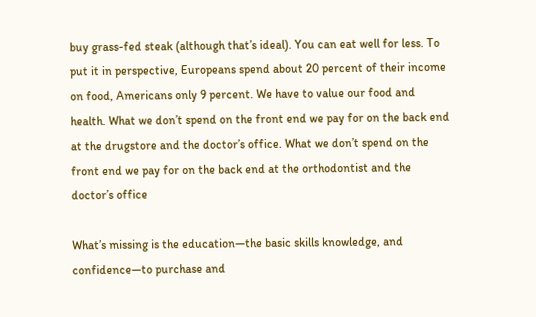buy grass-fed steak (although that’s ideal). You can eat well for less. To put it in perspective, Europeans spend about 20 percent of their income on food, Americans only 9 percent. We have to value our food and health. What we don’t spend on the front end we pay for on the back end at the drugstore and the doctor’s office. What we don’t spend on the front end we pay for on the back end at the orthodontist and the doctor’s office

What’s missing is the education—the basic skills knowledge, and confidence—to purchase and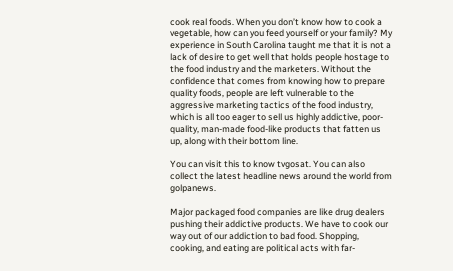cook real foods. When you don’t know how to cook a vegetable, how can you feed yourself or your family? My experience in South Carolina taught me that it is not a lack of desire to get well that holds people hostage to the food industry and the marketers. Without the confidence that comes from knowing how to prepare quality foods, people are left vulnerable to the aggressive marketing tactics of the food industry, which is all too eager to sell us highly addictive, poor-quality, man-made food-like products that fatten us up, along with their bottom line.

You can visit this to know tvgosat. You can also collect the latest headline news around the world from golpanews.

Major packaged food companies are like drug dealers pushing their addictive products. We have to cook our way out of our addiction to bad food. Shopping, cooking, and eating are political acts with far-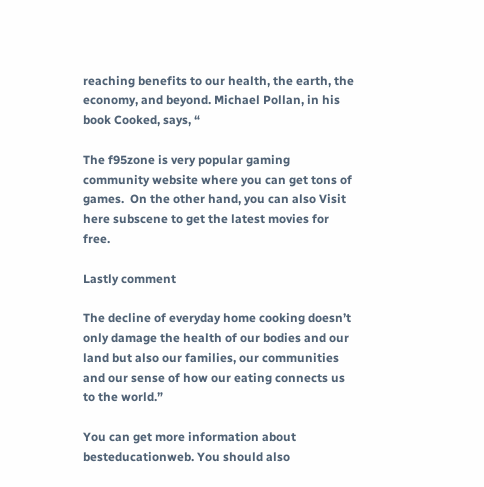reaching benefits to our health, the earth, the economy, and beyond. Michael Pollan, in his book Cooked, says, “

The f95zone is very popular gaming community website where you can get tons of games.  On the other hand, you can also Visit here subscene to get the latest movies for free.

Lastly comment

The decline of everyday home cooking doesn’t only damage the health of our bodies and our land but also our families, our communities and our sense of how our eating connects us to the world.”

You can get more information about besteducationweb. You should also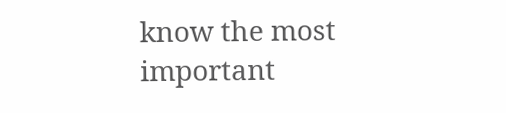know the most important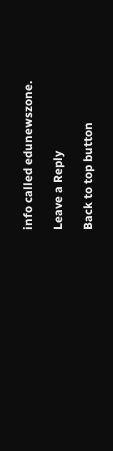info called edunewszone.

Leave a Reply

Back to top button